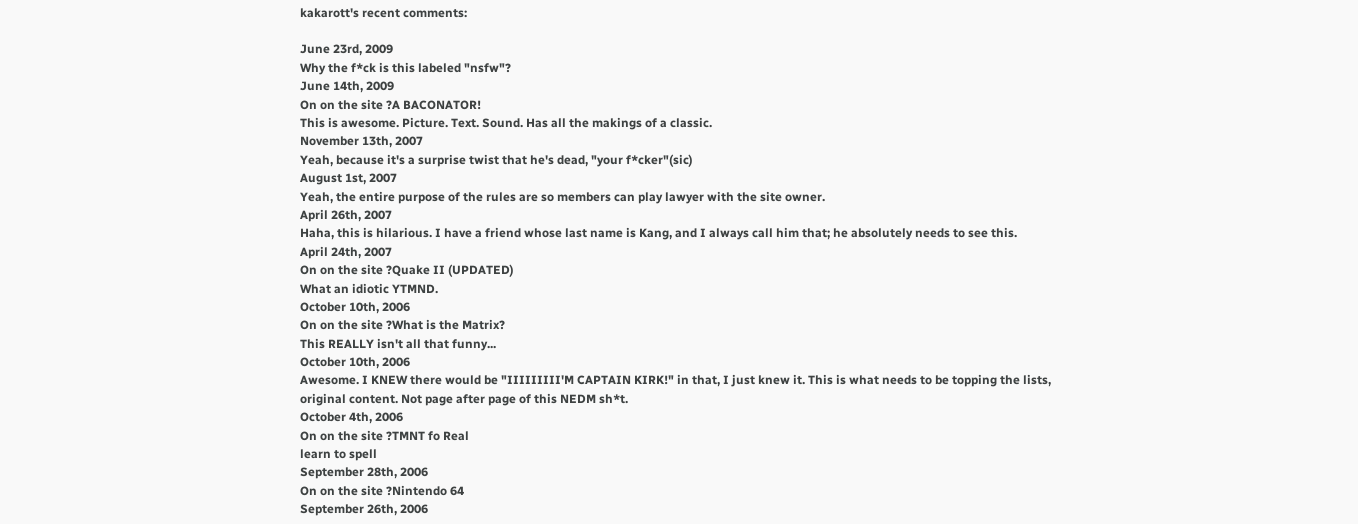kakarott's recent comments:

June 23rd, 2009
Why the f*ck is this labeled "nsfw"?
June 14th, 2009
On on the site ?A BACONATOR!
This is awesome. Picture. Text. Sound. Has all the makings of a classic.
November 13th, 2007
Yeah, because it's a surprise twist that he's dead, "your f*cker"(sic)
August 1st, 2007
Yeah, the entire purpose of the rules are so members can play lawyer with the site owner.
April 26th, 2007
Haha, this is hilarious. I have a friend whose last name is Kang, and I always call him that; he absolutely needs to see this.
April 24th, 2007
On on the site ?Quake II (UPDATED)
What an idiotic YTMND.
October 10th, 2006
On on the site ?What is the Matrix?
This REALLY isn't all that funny...
October 10th, 2006
Awesome. I KNEW there would be "IIIIIIIII'M CAPTAIN KIRK!" in that, I just knew it. This is what needs to be topping the lists, original content. Not page after page of this NEDM sh*t.
October 4th, 2006
On on the site ?TMNT fo Real
learn to spell
September 28th, 2006
On on the site ?Nintendo 64
September 26th, 2006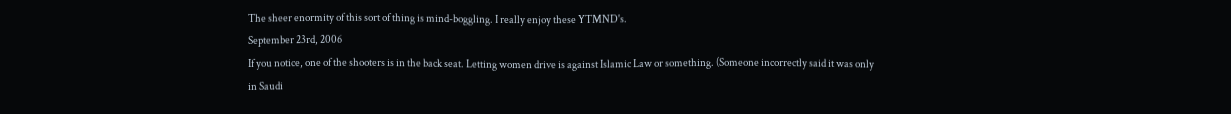The sheer enormity of this sort of thing is mind-boggling. I really enjoy these YTMND's.
September 23rd, 2006
If you notice, one of the shooters is in the back seat. Letting women drive is against Islamic Law or something. (Someone incorrectly said it was only in Saudi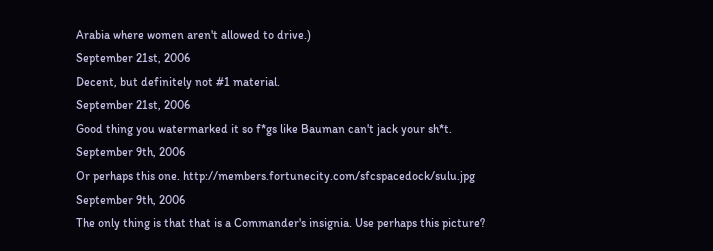Arabia where women aren't allowed to drive.)
September 21st, 2006
Decent, but definitely not #1 material.
September 21st, 2006
Good thing you watermarked it so f*gs like Bauman can't jack your sh*t.
September 9th, 2006
Or perhaps this one. http://members.fortunecity.com/sfcspacedock/sulu.jpg
September 9th, 2006
The only thing is that that is a Commander's insignia. Use perhaps this picture?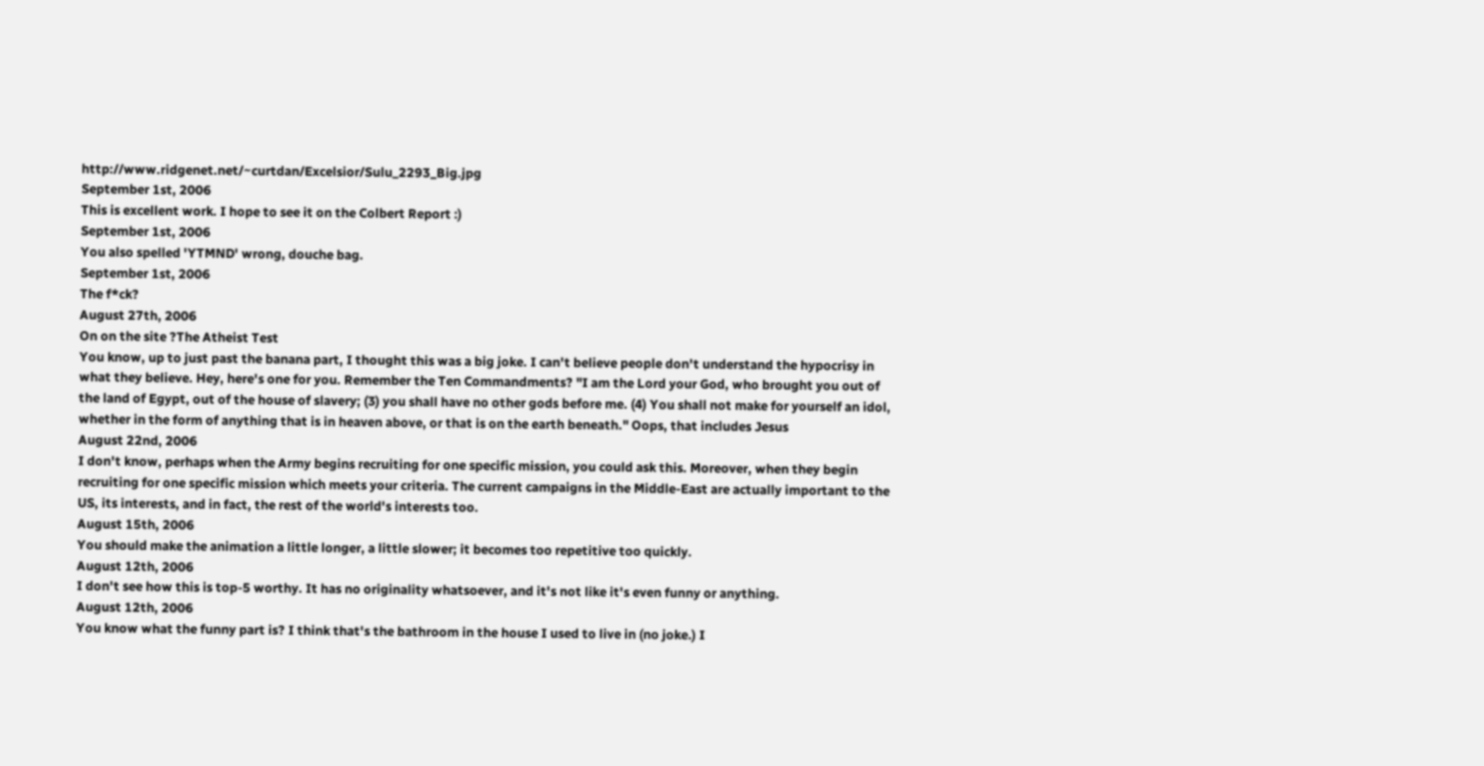http://www.ridgenet.net/~curtdan/Excelsior/Sulu_2293_Big.jpg
September 1st, 2006
This is excellent work. I hope to see it on the Colbert Report :)
September 1st, 2006
You also spelled 'YTMND' wrong, douche bag.
September 1st, 2006
The f*ck?
August 27th, 2006
On on the site ?The Atheist Test
You know, up to just past the banana part, I thought this was a big joke. I can't believe people don't understand the hypocrisy in what they believe. Hey, here's one for you. Remember the Ten Commandments? "I am the Lord your God, who brought you out of the land of Egypt, out of the house of slavery; (3) you shall have no other gods before me. (4) You shall not make for yourself an idol, whether in the form of anything that is in heaven above, or that is on the earth beneath." Oops, that includes Jesus
August 22nd, 2006
I don't know, perhaps when the Army begins recruiting for one specific mission, you could ask this. Moreover, when they begin recruiting for one specific mission which meets your criteria. The current campaigns in the Middle-East are actually important to the US, its interests, and in fact, the rest of the world's interests too.
August 15th, 2006
You should make the animation a little longer, a little slower; it becomes too repetitive too quickly.
August 12th, 2006
I don't see how this is top-5 worthy. It has no originality whatsoever, and it's not like it's even funny or anything.
August 12th, 2006
You know what the funny part is? I think that's the bathroom in the house I used to live in (no joke.) I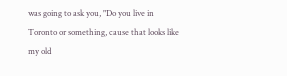was going to ask you, "Do you live in Toronto or something, cause that looks like my old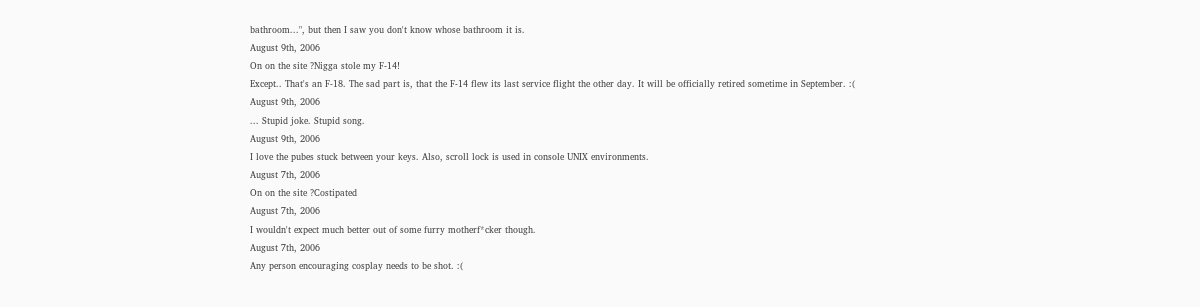bathroom...", but then I saw you don't know whose bathroom it is.
August 9th, 2006
On on the site ?Nigga stole my F-14!
Except.. That's an F-18. The sad part is, that the F-14 flew its last service flight the other day. It will be officially retired sometime in September. :(
August 9th, 2006
... Stupid joke. Stupid song.
August 9th, 2006
I love the pubes stuck between your keys. Also, scroll lock is used in console UNIX environments.
August 7th, 2006
On on the site ?Costipated
August 7th, 2006
I wouldn't expect much better out of some furry motherf*cker though.
August 7th, 2006
Any person encouraging cosplay needs to be shot. :(